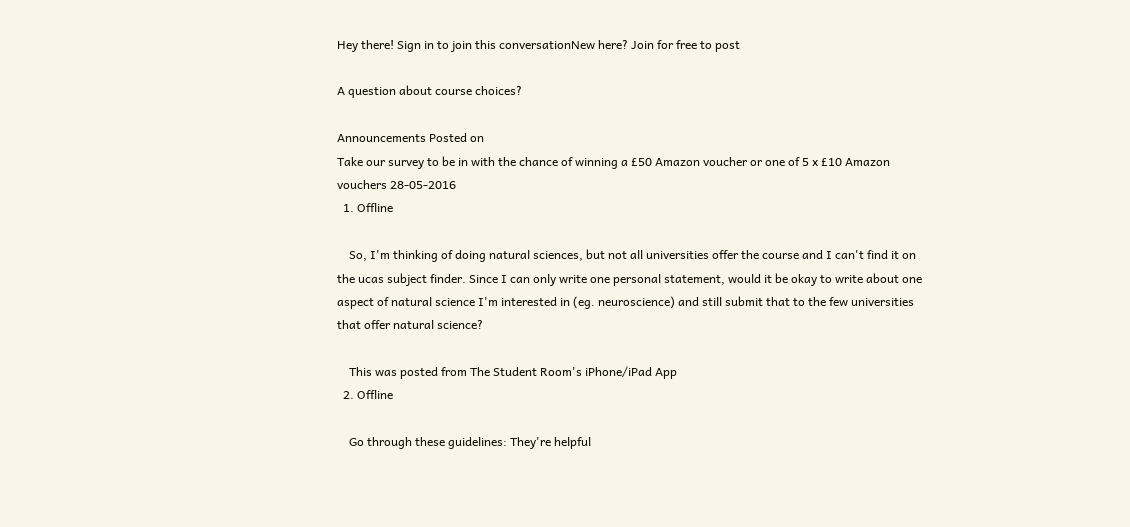Hey there! Sign in to join this conversationNew here? Join for free to post

A question about course choices?

Announcements Posted on
Take our survey to be in with the chance of winning a £50 Amazon voucher or one of 5 x £10 Amazon vouchers 28-05-2016
  1. Offline

    So, I'm thinking of doing natural sciences, but not all universities offer the course and I can't find it on the ucas subject finder. Since I can only write one personal statement, would it be okay to write about one aspect of natural science I'm interested in (eg. neuroscience) and still submit that to the few universities that offer natural science?

    This was posted from The Student Room's iPhone/iPad App
  2. Offline

    Go through these guidelines: They're helpful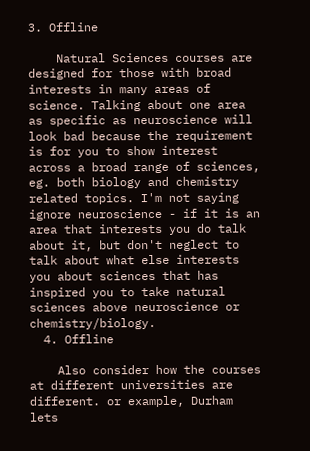3. Offline

    Natural Sciences courses are designed for those with broad interests in many areas of science. Talking about one area as specific as neuroscience will look bad because the requirement is for you to show interest across a broad range of sciences, eg. both biology and chemistry related topics. I'm not saying ignore neuroscience - if it is an area that interests you do talk about it, but don't neglect to talk about what else interests you about sciences that has inspired you to take natural sciences above neuroscience or chemistry/biology.
  4. Offline

    Also consider how the courses at different universities are different. or example, Durham lets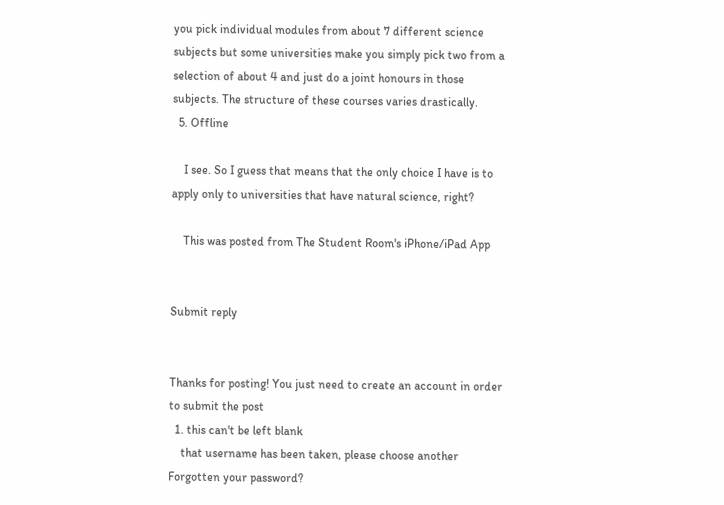you pick individual modules from about 7 different science subjects but some universities make you simply pick two from a selection of about 4 and just do a joint honours in those subjects. The structure of these courses varies drastically.
  5. Offline

    I see. So I guess that means that the only choice I have is to apply only to universities that have natural science, right?

    This was posted from The Student Room's iPhone/iPad App


Submit reply


Thanks for posting! You just need to create an account in order to submit the post
  1. this can't be left blank
    that username has been taken, please choose another Forgotten your password?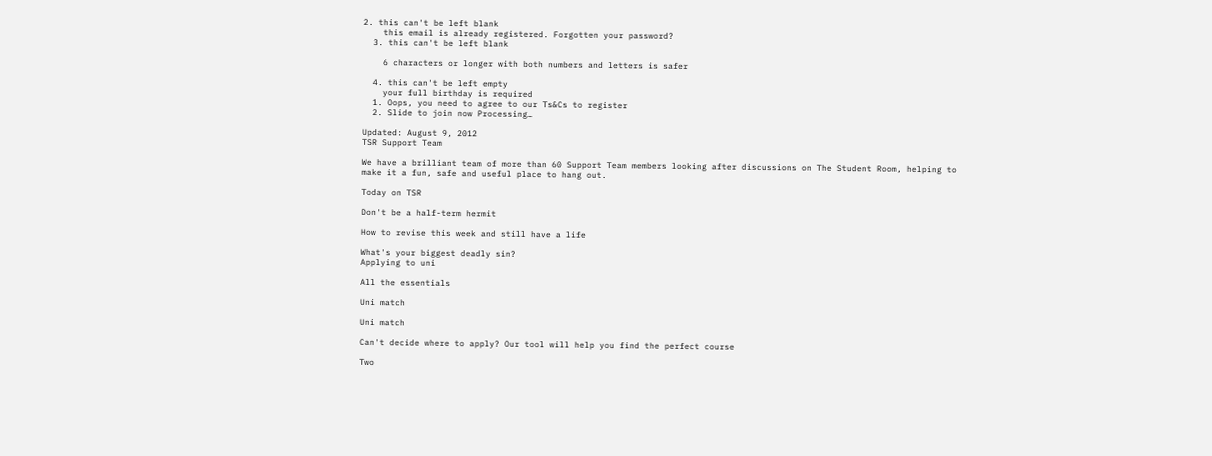2. this can't be left blank
    this email is already registered. Forgotten your password?
  3. this can't be left blank

    6 characters or longer with both numbers and letters is safer

  4. this can't be left empty
    your full birthday is required
  1. Oops, you need to agree to our Ts&Cs to register
  2. Slide to join now Processing…

Updated: August 9, 2012
TSR Support Team

We have a brilliant team of more than 60 Support Team members looking after discussions on The Student Room, helping to make it a fun, safe and useful place to hang out.

Today on TSR

Don't be a half-term hermit

How to revise this week and still have a life

What's your biggest deadly sin?
Applying to uni

All the essentials

Uni match

Uni match

Can't decide where to apply? Our tool will help you find the perfect course

Two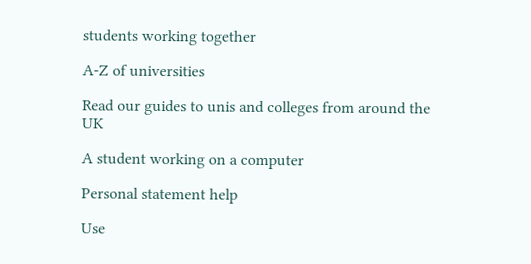students working together

A-Z of universities

Read our guides to unis and colleges from around the UK

A student working on a computer

Personal statement help

Use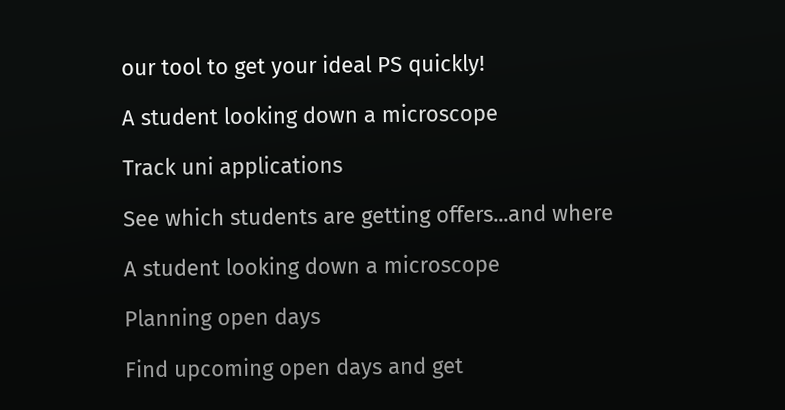our tool to get your ideal PS quickly!

A student looking down a microscope

Track uni applications

See which students are getting offers...and where

A student looking down a microscope

Planning open days

Find upcoming open days and get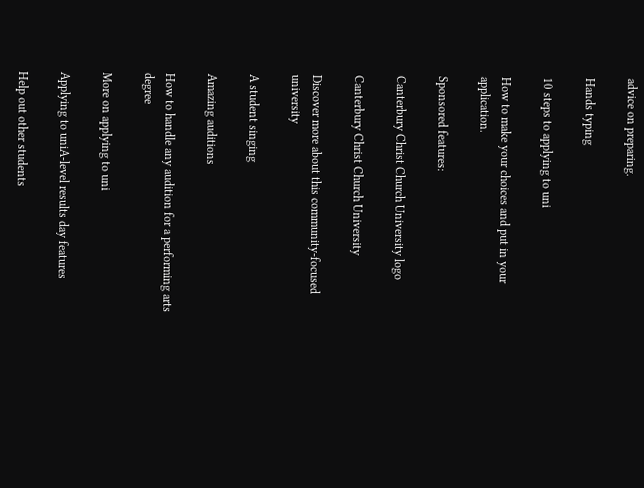advice on preparing.

Hands typing

10 steps to applying to uni

How to make your choices and put in your application.

Sponsored features:

Canterbury Christ Church University logo

Canterbury Christ Church University

Discover more about this community-focused university

A student singing

Amazing auditions

How to handle any audition for a performing arts degree

More on applying to uni

Applying to uniA-level results day features

Help out other students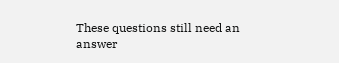These questions still need an answer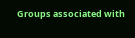Groups associated with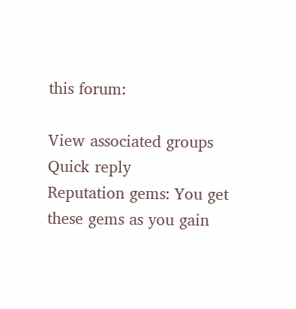this forum:

View associated groups
Quick reply
Reputation gems: You get these gems as you gain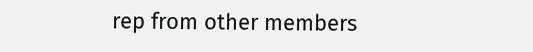rep from other members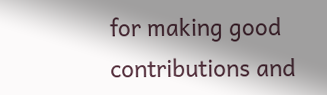for making good contributions and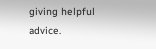giving helpful advice.